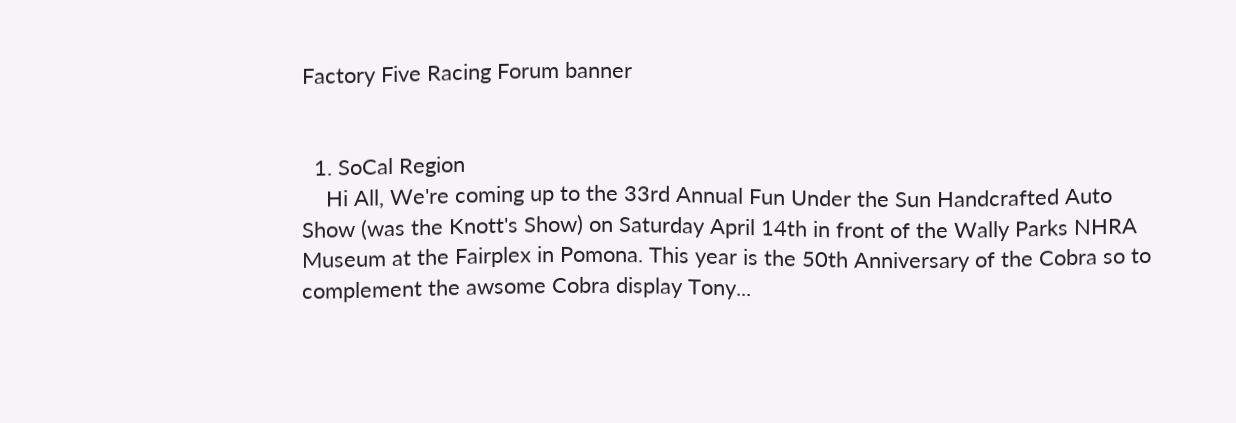Factory Five Racing Forum banner


  1. SoCal Region
    Hi All, We're coming up to the 33rd Annual Fun Under the Sun Handcrafted Auto Show (was the Knott's Show) on Saturday April 14th in front of the Wally Parks NHRA Museum at the Fairplex in Pomona. This year is the 50th Anniversary of the Cobra so to complement the awsome Cobra display Tony...